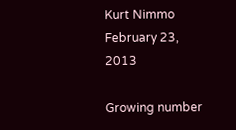Kurt Nimmo
February 23, 2013

Growing number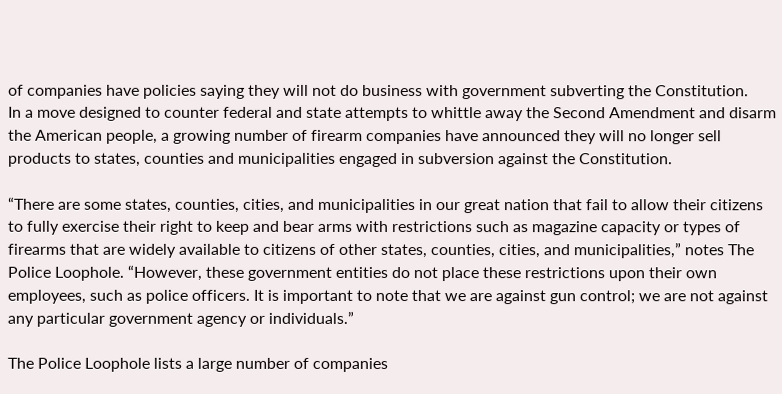of companies have policies saying they will not do business with government subverting the Constitution.
In a move designed to counter federal and state attempts to whittle away the Second Amendment and disarm the American people, a growing number of firearm companies have announced they will no longer sell products to states, counties and municipalities engaged in subversion against the Constitution.

“There are some states, counties, cities, and municipalities in our great nation that fail to allow their citizens to fully exercise their right to keep and bear arms with restrictions such as magazine capacity or types of firearms that are widely available to citizens of other states, counties, cities, and municipalities,” notes The Police Loophole. “However, these government entities do not place these restrictions upon their own employees, such as police officers. It is important to note that we are against gun control; we are not against any particular government agency or individuals.”

The Police Loophole lists a large number of companies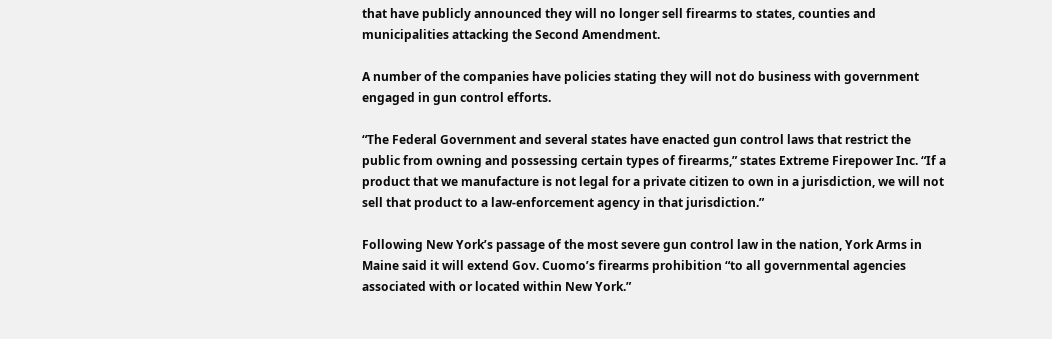that have publicly announced they will no longer sell firearms to states, counties and municipalities attacking the Second Amendment.

A number of the companies have policies stating they will not do business with government engaged in gun control efforts.

“The Federal Government and several states have enacted gun control laws that restrict the public from owning and possessing certain types of firearms,” states Extreme Firepower Inc. “If a product that we manufacture is not legal for a private citizen to own in a jurisdiction, we will not sell that product to a law-enforcement agency in that jurisdiction.”

Following New York’s passage of the most severe gun control law in the nation, York Arms in Maine said it will extend Gov. Cuomo’s firearms prohibition “to all governmental agencies associated with or located within New York.”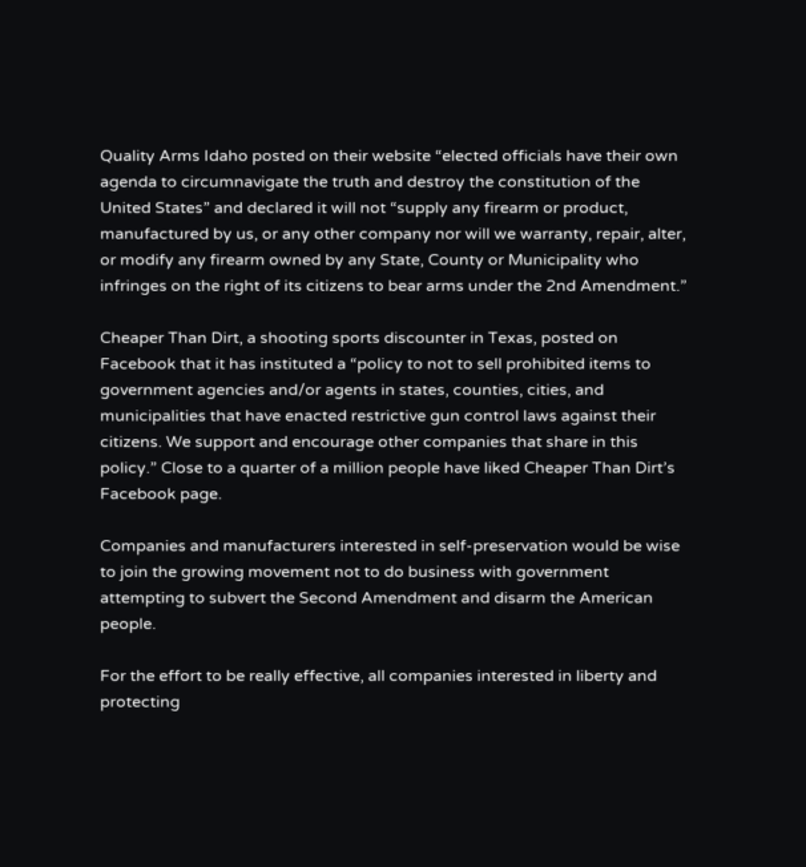Quality Arms Idaho posted on their website “elected officials have their own agenda to circumnavigate the truth and destroy the constitution of the United States” and declared it will not “supply any firearm or product, manufactured by us, or any other company nor will we warranty, repair, alter, or modify any firearm owned by any State, County or Municipality who infringes on the right of its citizens to bear arms under the 2nd Amendment.”

Cheaper Than Dirt, a shooting sports discounter in Texas, posted on Facebook that it has instituted a “policy to not to sell prohibited items to government agencies and/or agents in states, counties, cities, and municipalities that have enacted restrictive gun control laws against their citizens. We support and encourage other companies that share in this policy.” Close to a quarter of a million people have liked Cheaper Than Dirt’s Facebook page.

Companies and manufacturers interested in self-preservation would be wise to join the growing movement not to do business with government attempting to subvert the Second Amendment and disarm the American people.

For the effort to be really effective, all companies interested in liberty and protecting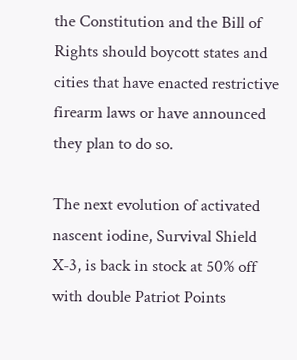the Constitution and the Bill of Rights should boycott states and cities that have enacted restrictive firearm laws or have announced they plan to do so.

The next evolution of activated nascent iodine, Survival Shield X-3, is back in stock at 50% off with double Patriot Points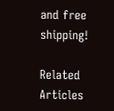and free shipping!

Related Articles